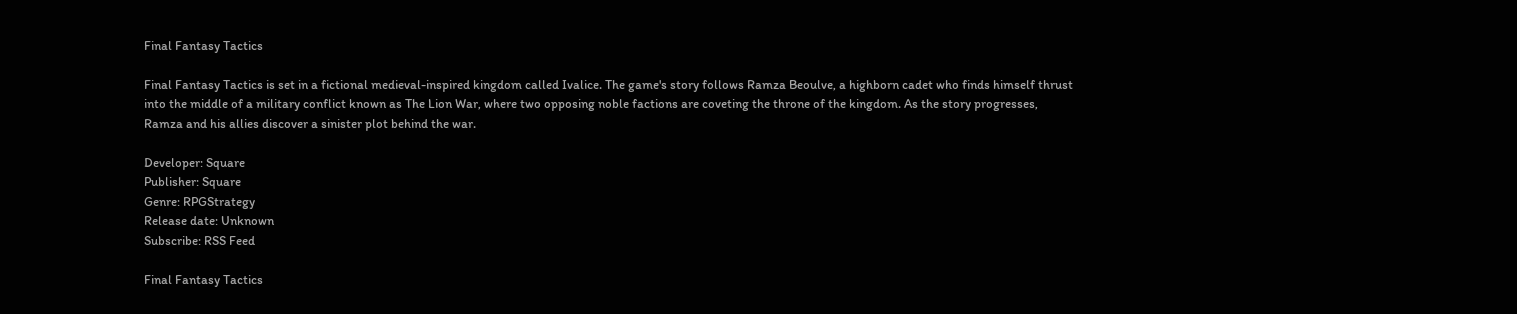Final Fantasy Tactics

Final Fantasy Tactics is set in a fictional medieval-inspired kingdom called Ivalice. The game's story follows Ramza Beoulve, a highborn cadet who finds himself thrust into the middle of a military conflict known as The Lion War, where two opposing noble factions are coveting the throne of the kingdom. As the story progresses, Ramza and his allies discover a sinister plot behind the war.

Developer: Square
Publisher: Square
Genre: RPGStrategy
Release date: Unknown
Subscribe: RSS Feed

Final Fantasy Tactics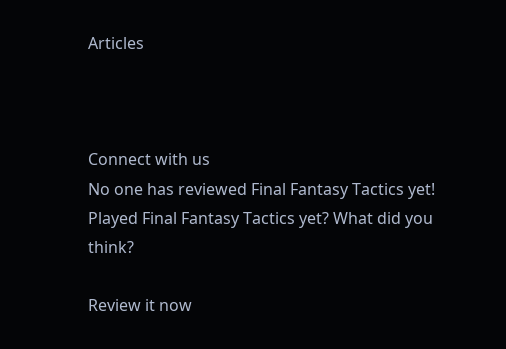Articles



Connect with us
No one has reviewed Final Fantasy Tactics yet!
Played Final Fantasy Tactics yet? What did you think?

Review it now